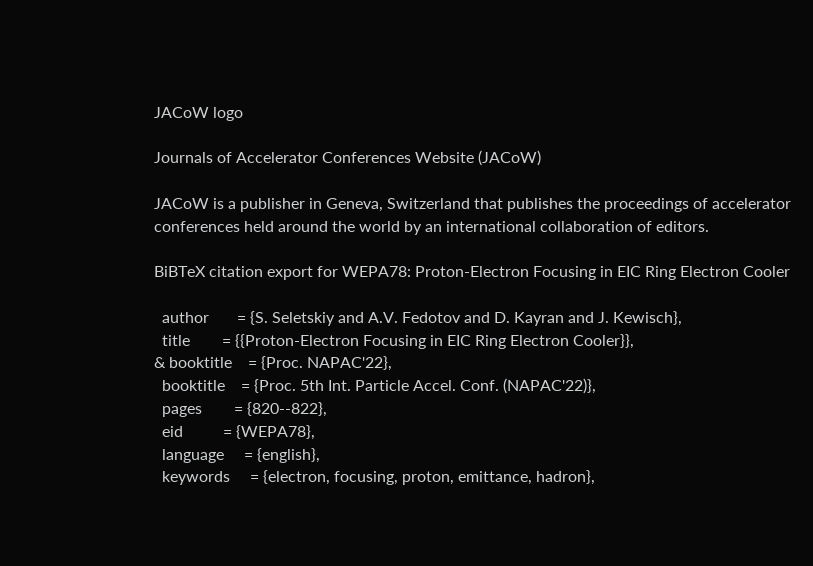JACoW logo

Journals of Accelerator Conferences Website (JACoW)

JACoW is a publisher in Geneva, Switzerland that publishes the proceedings of accelerator conferences held around the world by an international collaboration of editors.

BiBTeX citation export for WEPA78: Proton-Electron Focusing in EIC Ring Electron Cooler

  author       = {S. Seletskiy and A.V. Fedotov and D. Kayran and J. Kewisch},
  title        = {{Proton-Electron Focusing in EIC Ring Electron Cooler}},
& booktitle    = {Proc. NAPAC'22},
  booktitle    = {Proc. 5th Int. Particle Accel. Conf. (NAPAC'22)},
  pages        = {820--822},
  eid          = {WEPA78},
  language     = {english},
  keywords     = {electron, focusing, proton, emittance, hadron},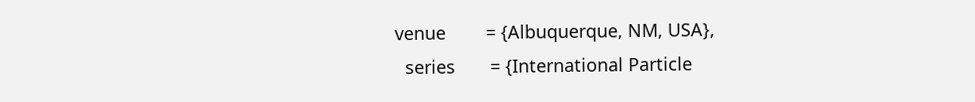venue        = {Albuquerque, NM, USA},
  series       = {International Particle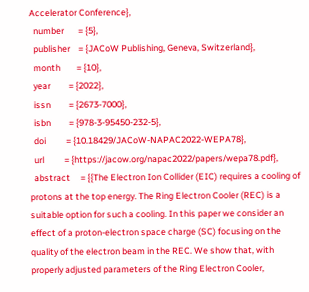Accelerator Conference},
  number       = {5},
  publisher    = {JACoW Publishing, Geneva, Switzerland},
  month        = {10},
  year         = {2022},
  issn         = {2673-7000},
  isbn         = {978-3-95450-232-5},
  doi          = {10.18429/JACoW-NAPAC2022-WEPA78},
  url          = {https://jacow.org/napac2022/papers/wepa78.pdf},
  abstract     = {{The Electron Ion Collider (EIC) requires a cooling of protons at the top energy. The Ring Electron Cooler (REC) is a suitable option for such a cooling. In this paper we consider an effect of a proton-electron space charge (SC) focusing on the quality of the electron beam in the REC. We show that, with properly adjusted parameters of the Ring Electron Cooler,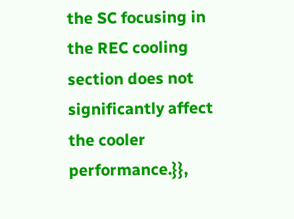the SC focusing in the REC cooling section does not significantly affect the cooler performance.}},